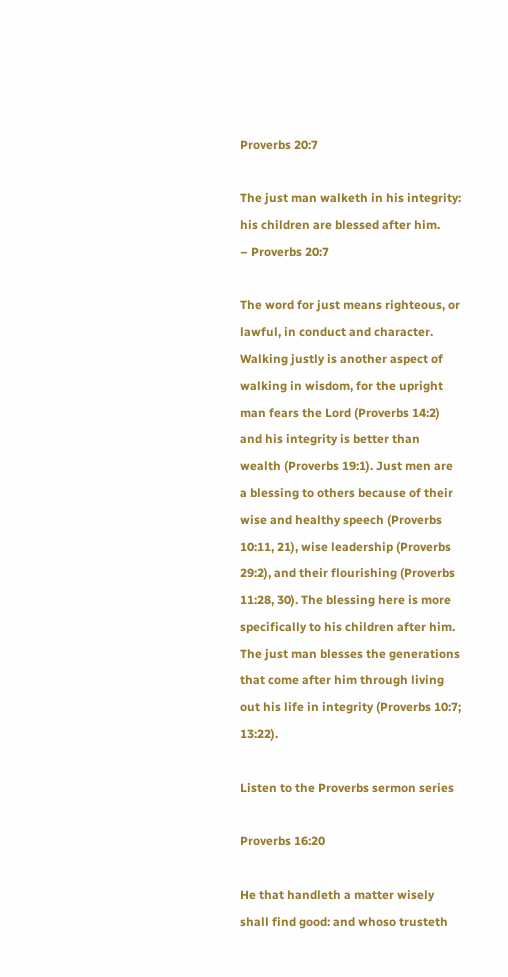Proverbs 20:7

The just man walketh in his integrity: his children are blessed after him.
– Proverbs 20:7

The word for just means righteous, or lawful, in conduct and character. Walking justly is another aspect of walking in wisdom, for the upright man fears the Lord (Proverbs 14:2) and his integrity is better than wealth (Proverbs 19:1). Just men are a blessing to others because of their wise and healthy speech (Proverbs 10:11, 21), wise leadership (Proverbs 29:2), and their flourishing (Proverbs 11:28, 30). The blessing here is more specifically to his children after him. The just man blesses the generations that come after him through living out his life in integrity (Proverbs 10:7; 13:22).

Listen to the Proverbs sermon series

Proverbs 16:20

He that handleth a matter wisely shall find good: and whoso trusteth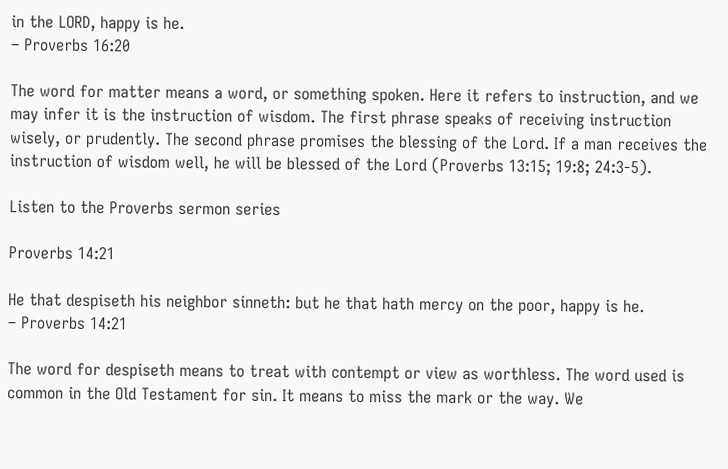in the LORD, happy is he.
– Proverbs 16:20

The word for matter means a word, or something spoken. Here it refers to instruction, and we may infer it is the instruction of wisdom. The first phrase speaks of receiving instruction wisely, or prudently. The second phrase promises the blessing of the Lord. If a man receives the instruction of wisdom well, he will be blessed of the Lord (Proverbs 13:15; 19:8; 24:3-5).

Listen to the Proverbs sermon series

Proverbs 14:21

He that despiseth his neighbor sinneth: but he that hath mercy on the poor, happy is he.
– Proverbs 14:21

The word for despiseth means to treat with contempt or view as worthless. The word used is common in the Old Testament for sin. It means to miss the mark or the way. We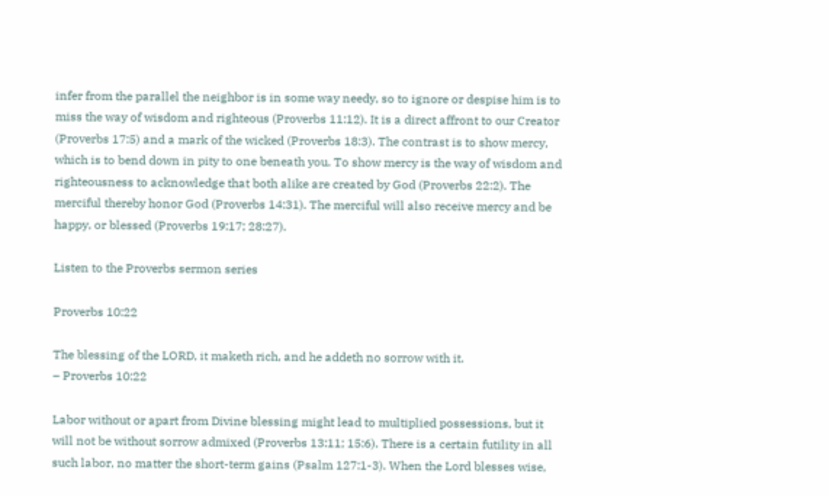infer from the parallel the neighbor is in some way needy, so to ignore or despise him is to miss the way of wisdom and righteous (Proverbs 11:12). It is a direct affront to our Creator (Proverbs 17:5) and a mark of the wicked (Proverbs 18:3). The contrast is to show mercy, which is to bend down in pity to one beneath you. To show mercy is the way of wisdom and righteousness to acknowledge that both alike are created by God (Proverbs 22:2). The merciful thereby honor God (Proverbs 14:31). The merciful will also receive mercy and be happy, or blessed (Proverbs 19:17; 28:27).

Listen to the Proverbs sermon series

Proverbs 10:22

The blessing of the LORD, it maketh rich, and he addeth no sorrow with it.
– Proverbs 10:22

Labor without or apart from Divine blessing might lead to multiplied possessions, but it will not be without sorrow admixed (Proverbs 13:11; 15:6). There is a certain futility in all such labor, no matter the short-term gains (Psalm 127:1-3). When the Lord blesses wise,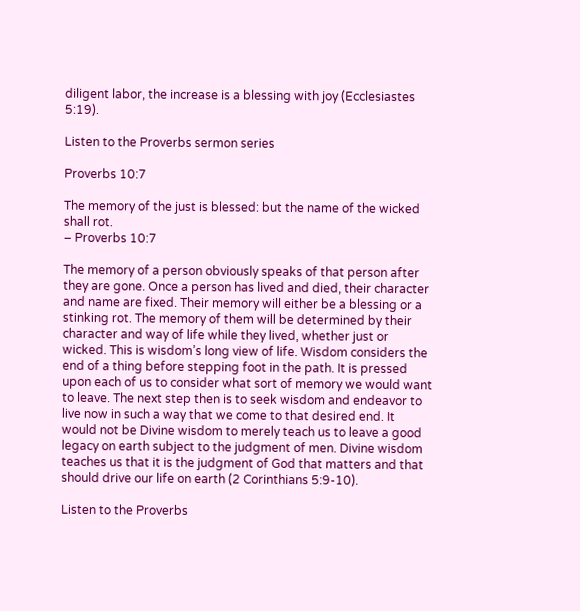diligent labor, the increase is a blessing with joy (Ecclesiastes 5:19).

Listen to the Proverbs sermon series

Proverbs 10:7

The memory of the just is blessed: but the name of the wicked shall rot.
– Proverbs 10:7

The memory of a person obviously speaks of that person after they are gone. Once a person has lived and died, their character and name are fixed. Their memory will either be a blessing or a stinking rot. The memory of them will be determined by their character and way of life while they lived, whether just or wicked. This is wisdom’s long view of life. Wisdom considers the end of a thing before stepping foot in the path. It is pressed upon each of us to consider what sort of memory we would want to leave. The next step then is to seek wisdom and endeavor to live now in such a way that we come to that desired end. It would not be Divine wisdom to merely teach us to leave a good legacy on earth subject to the judgment of men. Divine wisdom teaches us that it is the judgment of God that matters and that should drive our life on earth (2 Corinthians 5:9-10).

Listen to the Proverbs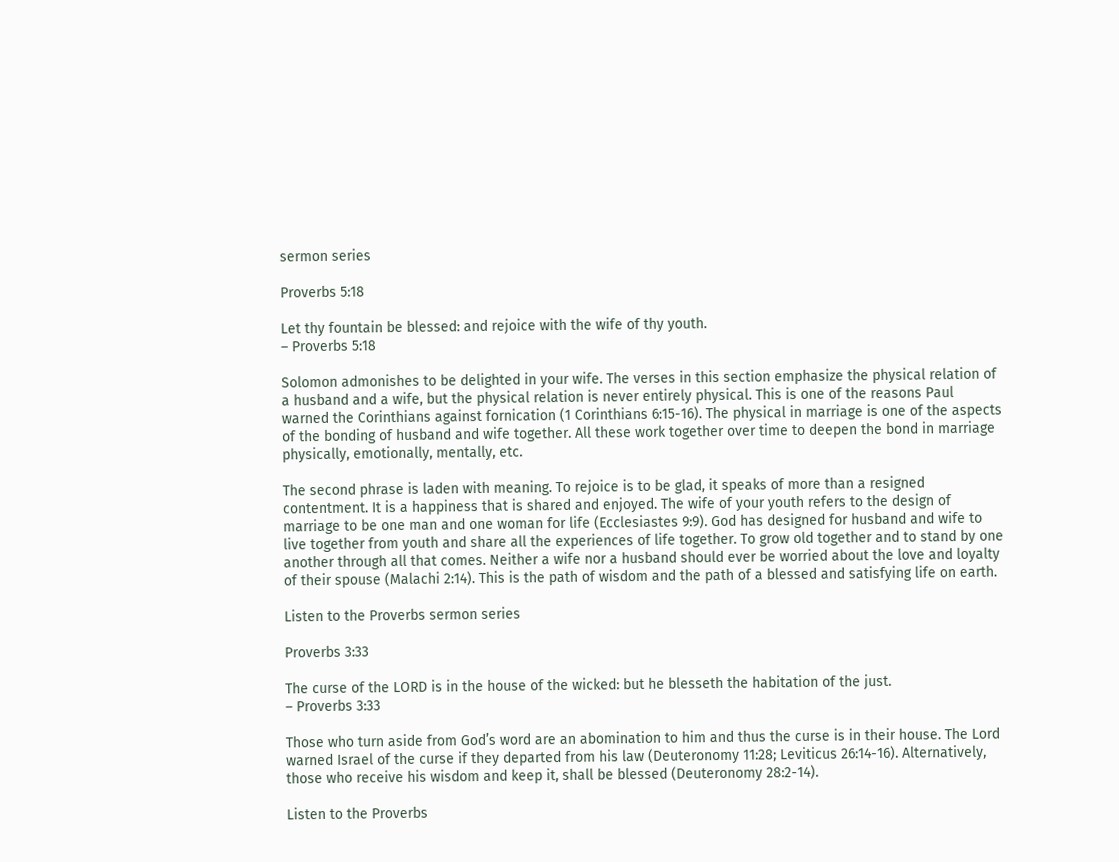sermon series

Proverbs 5:18

Let thy fountain be blessed: and rejoice with the wife of thy youth.
– Proverbs 5:18

Solomon admonishes to be delighted in your wife. The verses in this section emphasize the physical relation of a husband and a wife, but the physical relation is never entirely physical. This is one of the reasons Paul warned the Corinthians against fornication (1 Corinthians 6:15-16). The physical in marriage is one of the aspects of the bonding of husband and wife together. All these work together over time to deepen the bond in marriage physically, emotionally, mentally, etc.

The second phrase is laden with meaning. To rejoice is to be glad, it speaks of more than a resigned contentment. It is a happiness that is shared and enjoyed. The wife of your youth refers to the design of marriage to be one man and one woman for life (Ecclesiastes 9:9). God has designed for husband and wife to live together from youth and share all the experiences of life together. To grow old together and to stand by one another through all that comes. Neither a wife nor a husband should ever be worried about the love and loyalty of their spouse (Malachi 2:14). This is the path of wisdom and the path of a blessed and satisfying life on earth.

Listen to the Proverbs sermon series

Proverbs 3:33

The curse of the LORD is in the house of the wicked: but he blesseth the habitation of the just.
– Proverbs 3:33

Those who turn aside from God’s word are an abomination to him and thus the curse is in their house. The Lord warned Israel of the curse if they departed from his law (Deuteronomy 11:28; Leviticus 26:14-16). Alternatively, those who receive his wisdom and keep it, shall be blessed (Deuteronomy 28:2-14).

Listen to the Proverbs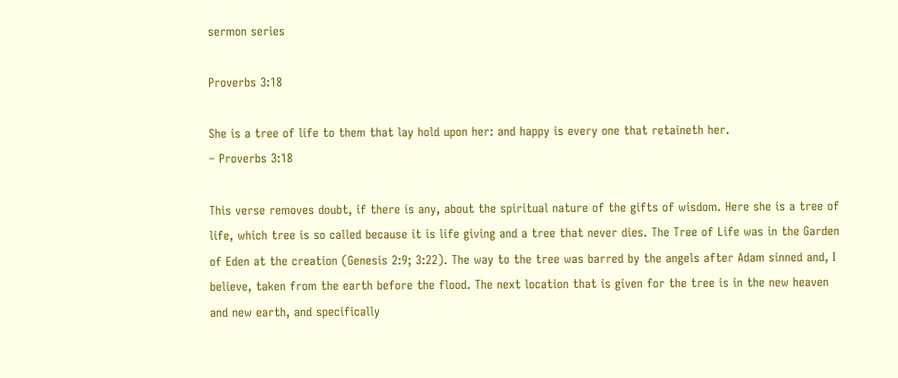sermon series

Proverbs 3:18

She is a tree of life to them that lay hold upon her: and happy is every one that retaineth her.
– Proverbs 3:18

This verse removes doubt, if there is any, about the spiritual nature of the gifts of wisdom. Here she is a tree of life, which tree is so called because it is life giving and a tree that never dies. The Tree of Life was in the Garden of Eden at the creation (Genesis 2:9; 3:22). The way to the tree was barred by the angels after Adam sinned and, I believe, taken from the earth before the flood. The next location that is given for the tree is in the new heaven and new earth, and specifically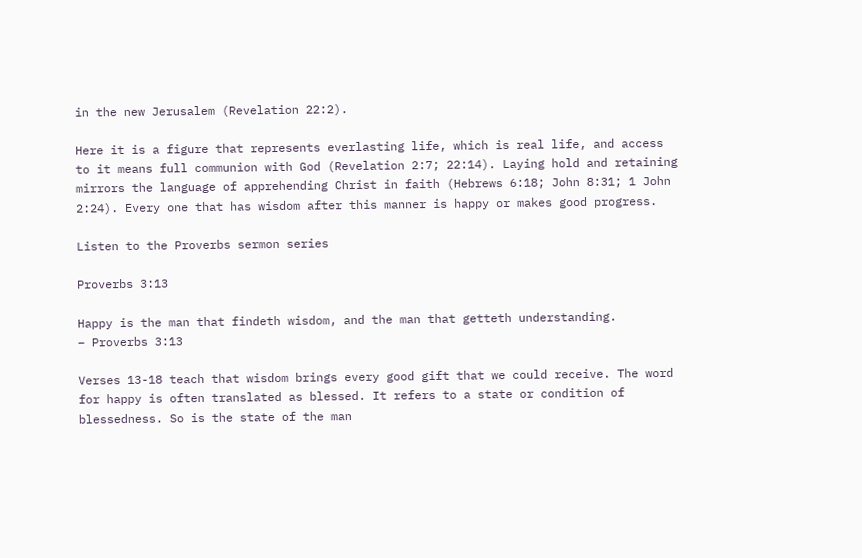in the new Jerusalem (Revelation 22:2).

Here it is a figure that represents everlasting life, which is real life, and access to it means full communion with God (Revelation 2:7; 22:14). Laying hold and retaining mirrors the language of apprehending Christ in faith (Hebrews 6:18; John 8:31; 1 John 2:24). Every one that has wisdom after this manner is happy or makes good progress.

Listen to the Proverbs sermon series

Proverbs 3:13

Happy is the man that findeth wisdom, and the man that getteth understanding.
– Proverbs 3:13

Verses 13-18 teach that wisdom brings every good gift that we could receive. The word for happy is often translated as blessed. It refers to a state or condition of blessedness. So is the state of the man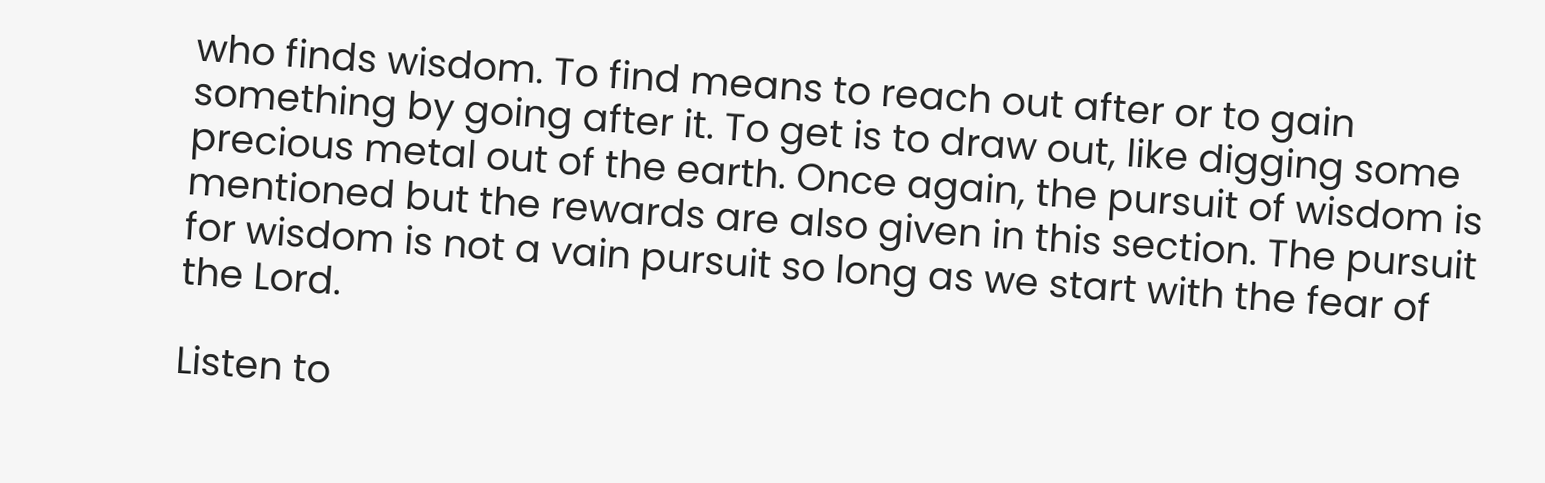who finds wisdom. To find means to reach out after or to gain something by going after it. To get is to draw out, like digging some precious metal out of the earth. Once again, the pursuit of wisdom is mentioned but the rewards are also given in this section. The pursuit for wisdom is not a vain pursuit so long as we start with the fear of the Lord.

Listen to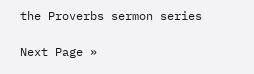the Proverbs sermon series

Next Page »